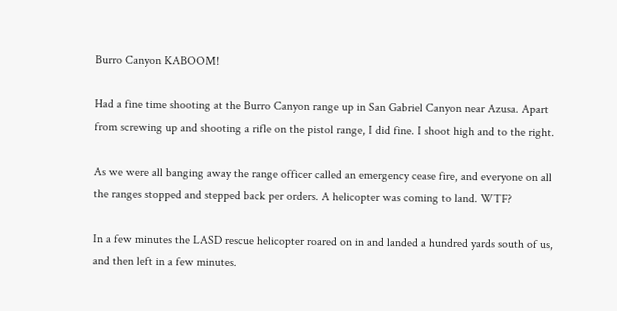Burro Canyon KABOOM!

Had a fine time shooting at the Burro Canyon range up in San Gabriel Canyon near Azusa. Apart from screwing up and shooting a rifle on the pistol range, I did fine. I shoot high and to the right.

As we were all banging away the range officer called an emergency cease fire, and everyone on all the ranges stopped and stepped back per orders. A helicopter was coming to land. WTF?

In a few minutes the LASD rescue helicopter roared on in and landed a hundred yards south of us, and then left in a few minutes.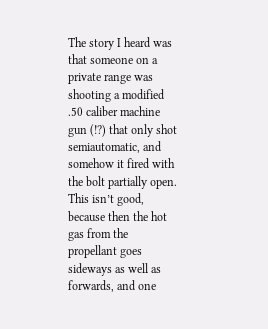The story I heard was that someone on a private range was shooting a modified .50 caliber machine gun (!?) that only shot semiautomatic, and somehow it fired with the bolt partially open. This isn’t good, because then the hot gas from the propellant goes sideways as well as forwards, and one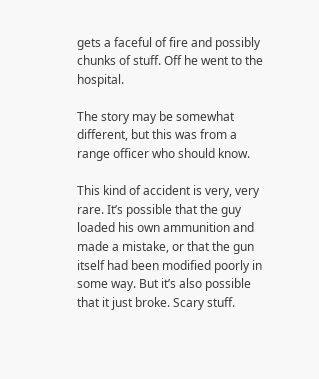gets a faceful of fire and possibly chunks of stuff. Off he went to the hospital.

The story may be somewhat different, but this was from a range officer who should know.

This kind of accident is very, very rare. It’s possible that the guy loaded his own ammunition and made a mistake, or that the gun itself had been modified poorly in some way. But it’s also possible that it just broke. Scary stuff.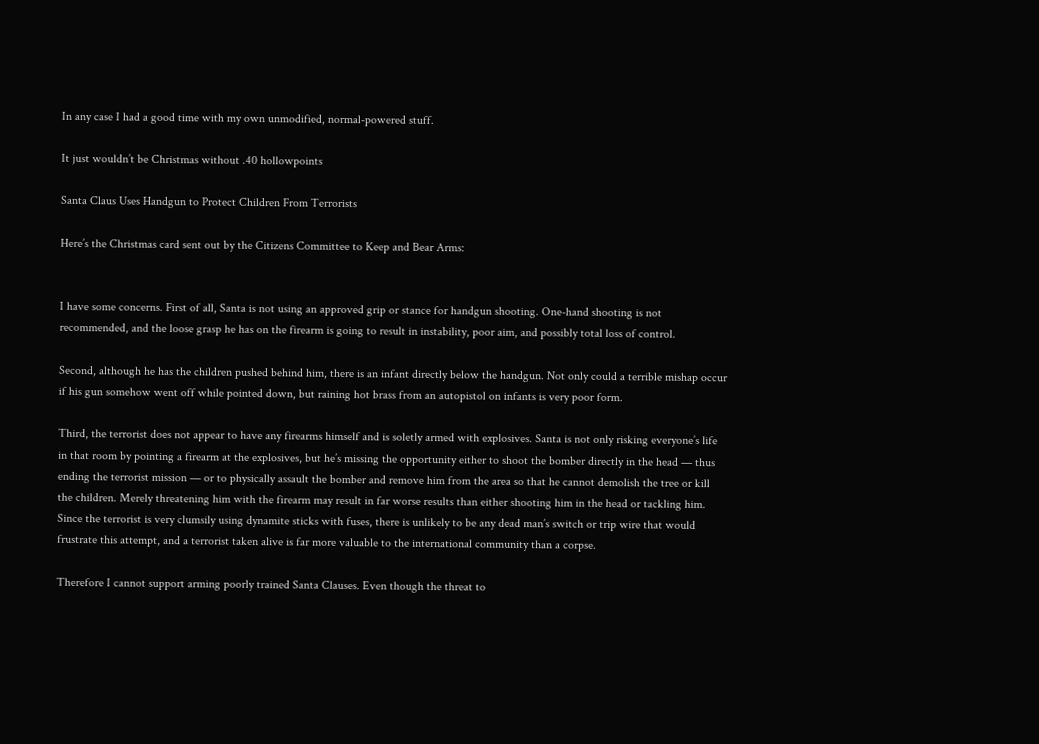In any case I had a good time with my own unmodified, normal-powered stuff.

It just wouldn’t be Christmas without .40 hollowpoints

Santa Claus Uses Handgun to Protect Children From Terrorists

Here’s the Christmas card sent out by the Citizens Committee to Keep and Bear Arms:


I have some concerns. First of all, Santa is not using an approved grip or stance for handgun shooting. One-hand shooting is not recommended, and the loose grasp he has on the firearm is going to result in instability, poor aim, and possibly total loss of control.

Second, although he has the children pushed behind him, there is an infant directly below the handgun. Not only could a terrible mishap occur if his gun somehow went off while pointed down, but raining hot brass from an autopistol on infants is very poor form.

Third, the terrorist does not appear to have any firearms himself and is soletly armed with explosives. Santa is not only risking everyone’s life in that room by pointing a firearm at the explosives, but he’s missing the opportunity either to shoot the bomber directly in the head — thus ending the terrorist mission — or to physically assault the bomber and remove him from the area so that he cannot demolish the tree or kill the children. Merely threatening him with the firearm may result in far worse results than either shooting him in the head or tackling him. Since the terrorist is very clumsily using dynamite sticks with fuses, there is unlikely to be any dead man’s switch or trip wire that would frustrate this attempt, and a terrorist taken alive is far more valuable to the international community than a corpse.

Therefore I cannot support arming poorly trained Santa Clauses. Even though the threat to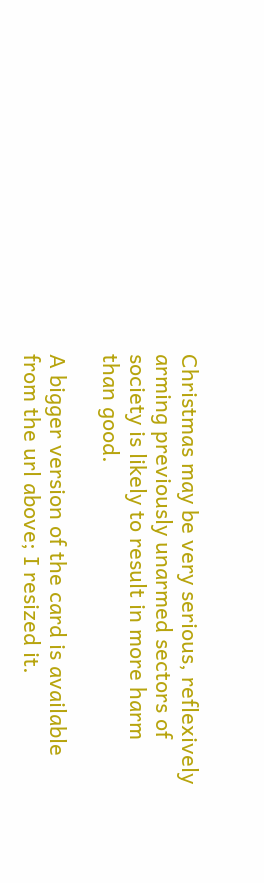Christmas may be very serious, reflexively arming previously unarmed sectors of society is likely to result in more harm than good.

A bigger version of the card is available from the url above; I resized it.